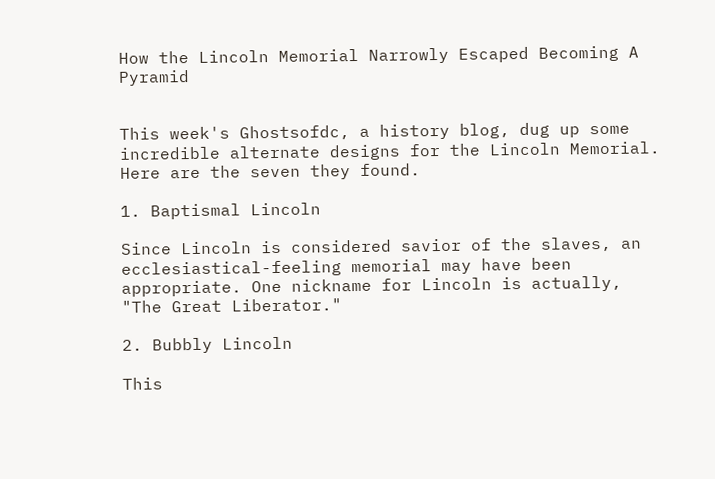How the Lincoln Memorial Narrowly Escaped Becoming A Pyramid


This week's Ghostsofdc, a history blog, dug up some incredible alternate designs for the Lincoln Memorial. Here are the seven they found.

1. Baptismal Lincoln

Since Lincoln is considered savior of the slaves, an ecclesiastical-feeling memorial may have been appropriate. One nickname for Lincoln is actually, "The Great Liberator."

2. Bubbly Lincoln

This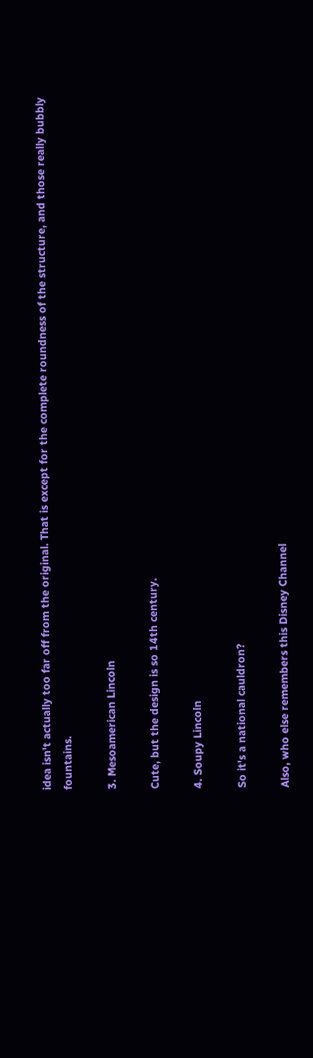idea isn't actually too far off from the original. That is except for the complete roundness of the structure, and those really bubbly fountains.

3. Mesoamerican Lincoln

Cute, but the design is so 14th century.

4. Soupy Lincoln

So it's a national cauldron?

Also, who else remembers this Disney Channel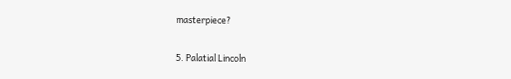masterpiece?

5. Palatial Lincoln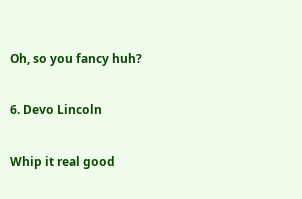Oh, so you fancy huh?

6. Devo Lincoln

Whip it real good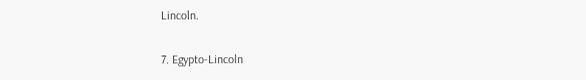Lincoln.

7. Egypto-Lincoln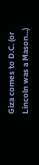Giza comes to D.C. (or Lincoln was a Mason...)